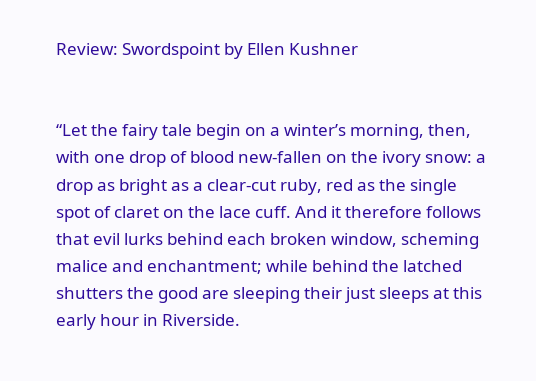Review: Swordspoint by Ellen Kushner


“Let the fairy tale begin on a winter’s morning, then, with one drop of blood new-fallen on the ivory snow: a drop as bright as a clear-cut ruby, red as the single spot of claret on the lace cuff. And it therefore follows that evil lurks behind each broken window, scheming malice and enchantment; while behind the latched shutters the good are sleeping their just sleeps at this early hour in Riverside.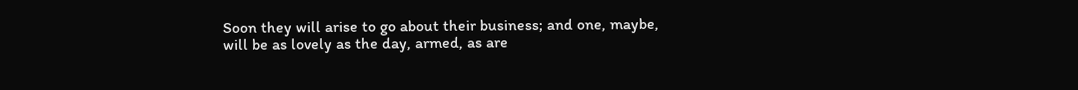Soon they will arise to go about their business; and one, maybe, will be as lovely as the day, armed, as are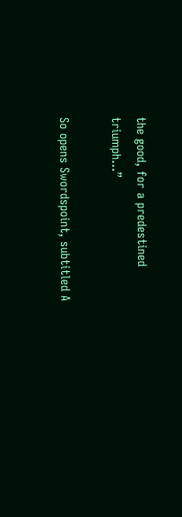the good, for a predestined triumph…”

So opens Swordspoint, subtitled A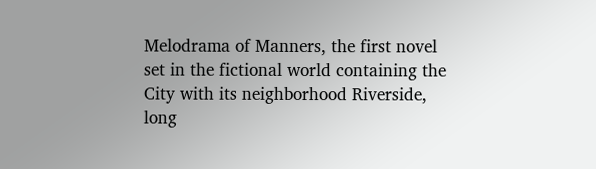Melodrama of Manners, the first novel set in the fictional world containing the City with its neighborhood Riverside, long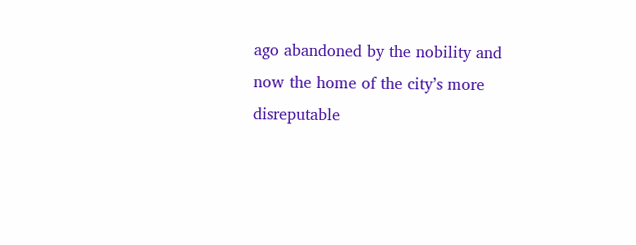ago abandoned by the nobility and now the home of the city’s more disreputable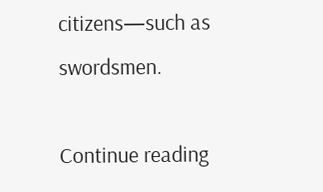citizens—such as swordsmen.

Continue reading